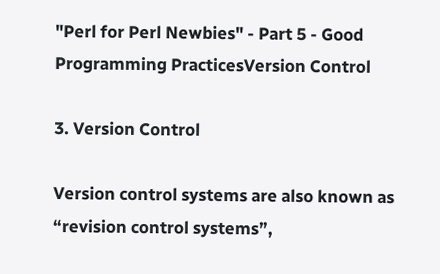"Perl for Perl Newbies" - Part 5 - Good Programming PracticesVersion Control

3. Version Control

Version control systems are also known as “revision control systems”,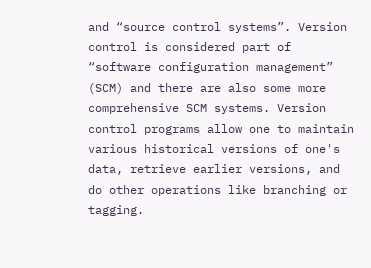and “source control systems”. Version control is considered part of “software configuration management” (SCM) and there are also some more comprehensive SCM systems. Version control programs allow one to maintain various historical versions of one's data, retrieve earlier versions, and do other operations like branching or tagging.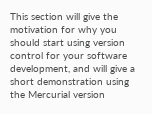This section will give the motivation for why you should start using version control for your software development, and will give a short demonstration using the Mercurial version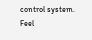control system. Feel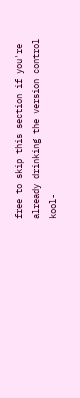free to skip this section if you're already drinking the version control kool-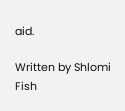aid.

Written by Shlomi Fish